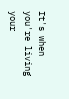It's when you're living your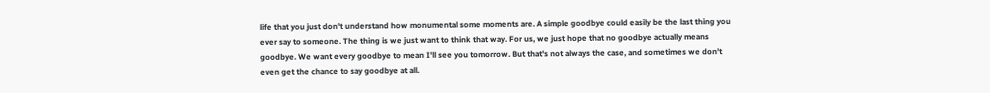life that you just don't understand how monumental some moments are. A simple goodbye could easily be the last thing you ever say to someone. The thing is we just want to think that way. For us, we just hope that no goodbye actually means goodbye. We want every goodbye to mean I'll see you tomorrow. But that's not always the case, and sometimes we don't even get the chance to say goodbye at all.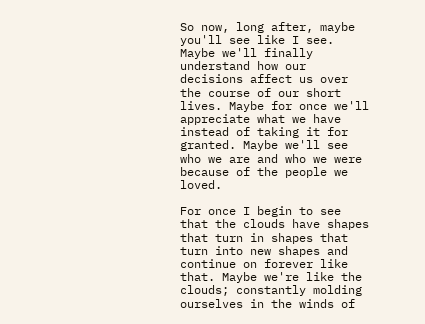So now, long after, maybe you'll see like I see. Maybe we'll finally understand how our decisions affect us over the course of our short lives. Maybe for once we'll appreciate what we have instead of taking it for granted. Maybe we'll see who we are and who we were because of the people we loved.

For once I begin to see that the clouds have shapes that turn in shapes that turn into new shapes and continue on forever like that. Maybe we're like the clouds; constantly molding ourselves in the winds of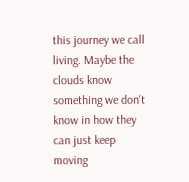this journey we call living. Maybe the clouds know something we don't know in how they can just keep moving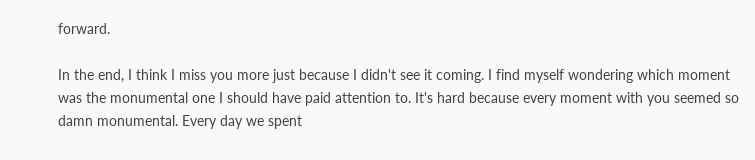forward.

In the end, I think I miss you more just because I didn't see it coming. I find myself wondering which moment was the monumental one I should have paid attention to. It's hard because every moment with you seemed so damn monumental. Every day we spent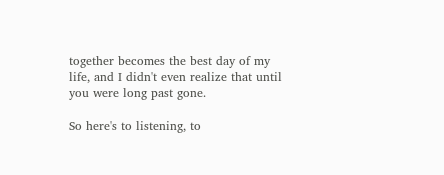together becomes the best day of my life, and I didn't even realize that until you were long past gone.

So here's to listening, to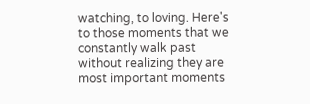watching, to loving. Here's to those moments that we constantly walk past without realizing they are most important moments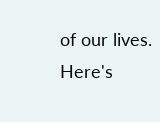of our lives. Here's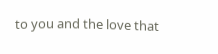to you and the love that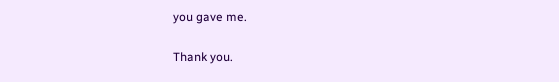you gave me.

Thank you.